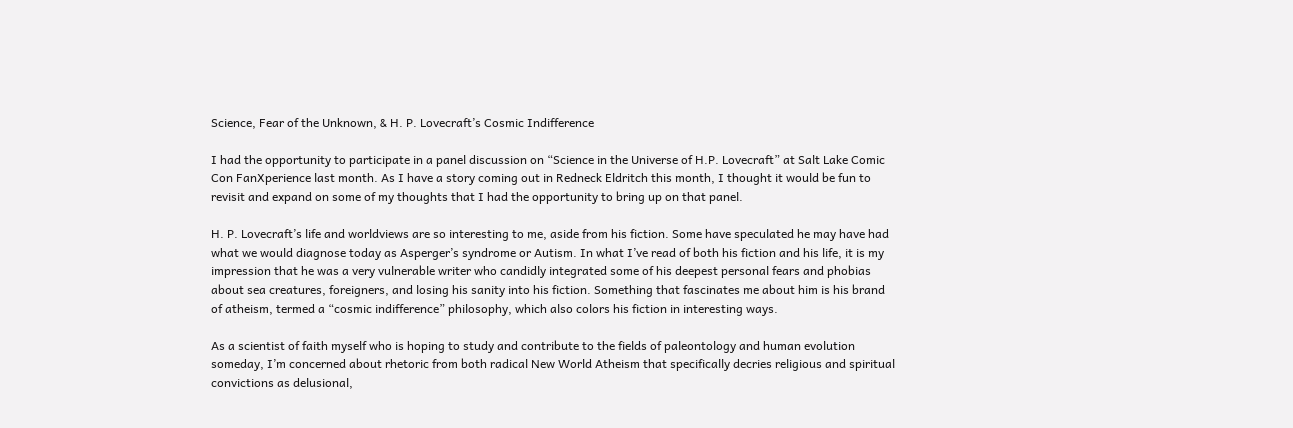Science, Fear of the Unknown, & H. P. Lovecraft’s Cosmic Indifference

I had the opportunity to participate in a panel discussion on “Science in the Universe of H.P. Lovecraft” at Salt Lake Comic Con FanXperience last month. As I have a story coming out in Redneck Eldritch this month, I thought it would be fun to revisit and expand on some of my thoughts that I had the opportunity to bring up on that panel.

H. P. Lovecraft’s life and worldviews are so interesting to me, aside from his fiction. Some have speculated he may have had what we would diagnose today as Asperger’s syndrome or Autism. In what I’ve read of both his fiction and his life, it is my impression that he was a very vulnerable writer who candidly integrated some of his deepest personal fears and phobias about sea creatures, foreigners, and losing his sanity into his fiction. Something that fascinates me about him is his brand of atheism, termed a “cosmic indifference” philosophy, which also colors his fiction in interesting ways.

As a scientist of faith myself who is hoping to study and contribute to the fields of paleontology and human evolution someday, I’m concerned about rhetoric from both radical New World Atheism that specifically decries religious and spiritual convictions as delusional,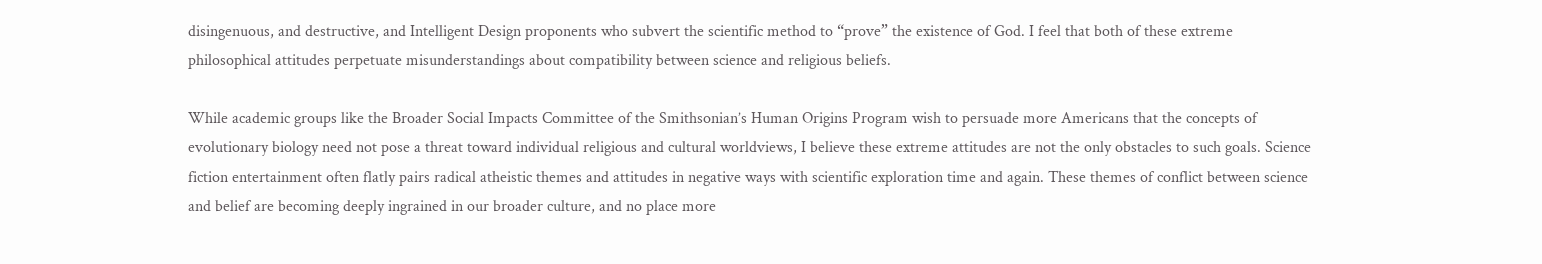disingenuous, and destructive, and Intelligent Design proponents who subvert the scientific method to “prove” the existence of God. I feel that both of these extreme philosophical attitudes perpetuate misunderstandings about compatibility between science and religious beliefs.

While academic groups like the Broader Social Impacts Committee of the Smithsonian’s Human Origins Program wish to persuade more Americans that the concepts of evolutionary biology need not pose a threat toward individual religious and cultural worldviews, I believe these extreme attitudes are not the only obstacles to such goals. Science fiction entertainment often flatly pairs radical atheistic themes and attitudes in negative ways with scientific exploration time and again. These themes of conflict between science and belief are becoming deeply ingrained in our broader culture, and no place more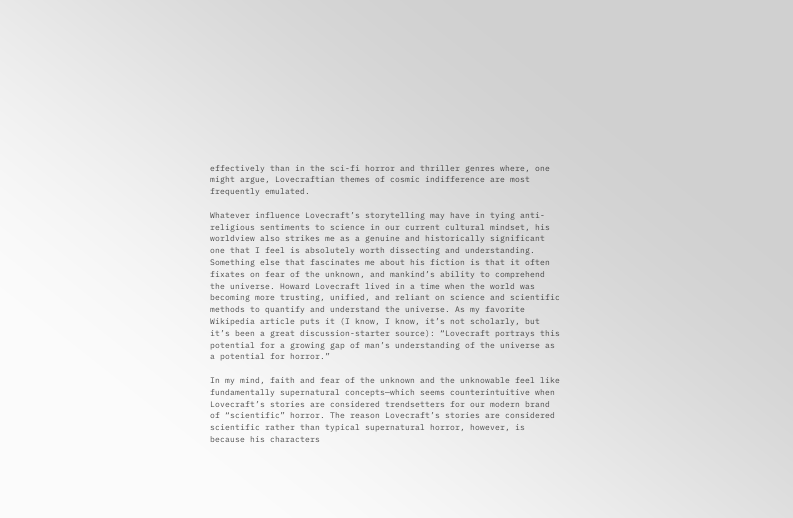effectively than in the sci-fi horror and thriller genres where, one might argue, Lovecraftian themes of cosmic indifference are most frequently emulated.

Whatever influence Lovecraft’s storytelling may have in tying anti-religious sentiments to science in our current cultural mindset, his worldview also strikes me as a genuine and historically significant one that I feel is absolutely worth dissecting and understanding. Something else that fascinates me about his fiction is that it often fixates on fear of the unknown, and mankind’s ability to comprehend the universe. Howard Lovecraft lived in a time when the world was becoming more trusting, unified, and reliant on science and scientific methods to quantify and understand the universe. As my favorite Wikipedia article puts it (I know, I know, it’s not scholarly, but it’s been a great discussion-starter source): “Lovecraft portrays this potential for a growing gap of man’s understanding of the universe as a potential for horror.”

In my mind, faith and fear of the unknown and the unknowable feel like fundamentally supernatural concepts—which seems counterintuitive when Lovecraft’s stories are considered trendsetters for our modern brand of “scientific” horror. The reason Lovecraft’s stories are considered scientific rather than typical supernatural horror, however, is because his characters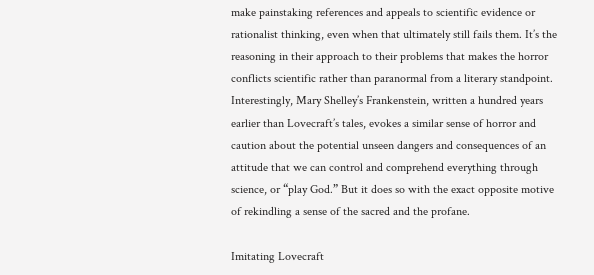make painstaking references and appeals to scientific evidence or rationalist thinking, even when that ultimately still fails them. It’s the reasoning in their approach to their problems that makes the horror conflicts scientific rather than paranormal from a literary standpoint. Interestingly, Mary Shelley’s Frankenstein, written a hundred years earlier than Lovecraft’s tales, evokes a similar sense of horror and caution about the potential unseen dangers and consequences of an attitude that we can control and comprehend everything through science, or “play God.” But it does so with the exact opposite motive of rekindling a sense of the sacred and the profane.

Imitating Lovecraft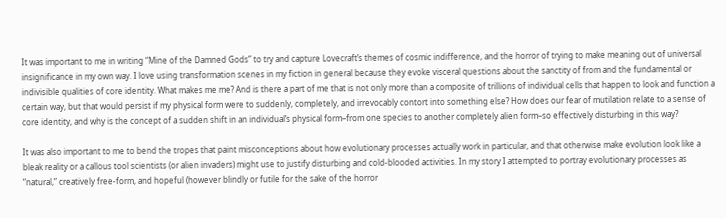It was important to me in writing “Mine of the Damned Gods” to try and capture Lovecraft’s themes of cosmic indifference, and the horror of trying to make meaning out of universal insignificance in my own way. I love using transformation scenes in my fiction in general because they evoke visceral questions about the sanctity of from and the fundamental or indivisible qualities of core identity. What makes me me? And is there a part of me that is not only more than a composite of trillions of individual cells that happen to look and function a certain way, but that would persist if my physical form were to suddenly, completely, and irrevocably contort into something else? How does our fear of mutilation relate to a sense of core identity, and why is the concept of a sudden shift in an individual’s physical form–from one species to another completely alien form–so effectively disturbing in this way?

It was also important to me to bend the tropes that paint misconceptions about how evolutionary processes actually work in particular, and that otherwise make evolution look like a bleak reality or a callous tool scientists (or alien invaders) might use to justify disturbing and cold-blooded activities. In my story I attempted to portray evolutionary processes as “natural,” creatively free-form, and hopeful (however blindly or futile for the sake of the horror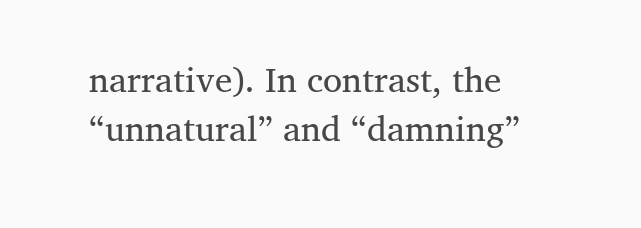narrative). In contrast, the “unnatural” and “damning”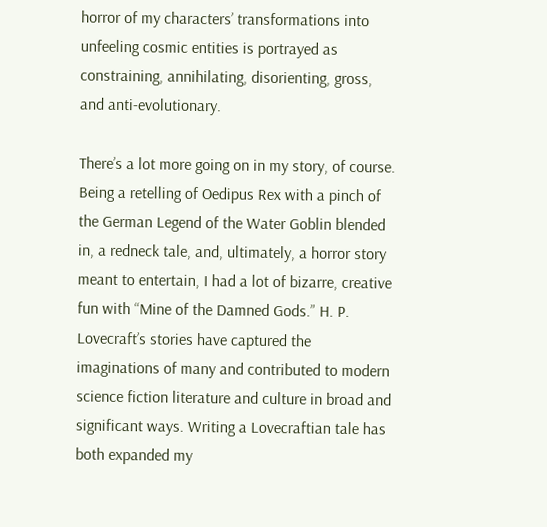horror of my characters’ transformations into unfeeling cosmic entities is portrayed as constraining, annihilating, disorienting, gross, and anti-evolutionary.

There’s a lot more going on in my story, of course. Being a retelling of Oedipus Rex with a pinch of the German Legend of the Water Goblin blended in, a redneck tale, and, ultimately, a horror story meant to entertain, I had a lot of bizarre, creative fun with “Mine of the Damned Gods.” H. P. Lovecraft’s stories have captured the imaginations of many and contributed to modern science fiction literature and culture in broad and significant ways. Writing a Lovecraftian tale has both expanded my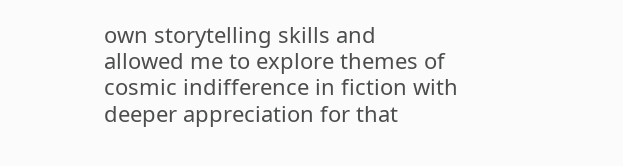own storytelling skills and allowed me to explore themes of cosmic indifference in fiction with deeper appreciation for that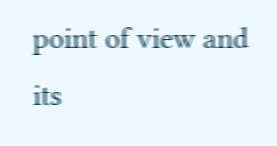point of view and its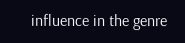influence in the genre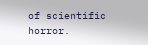of scientific horror.